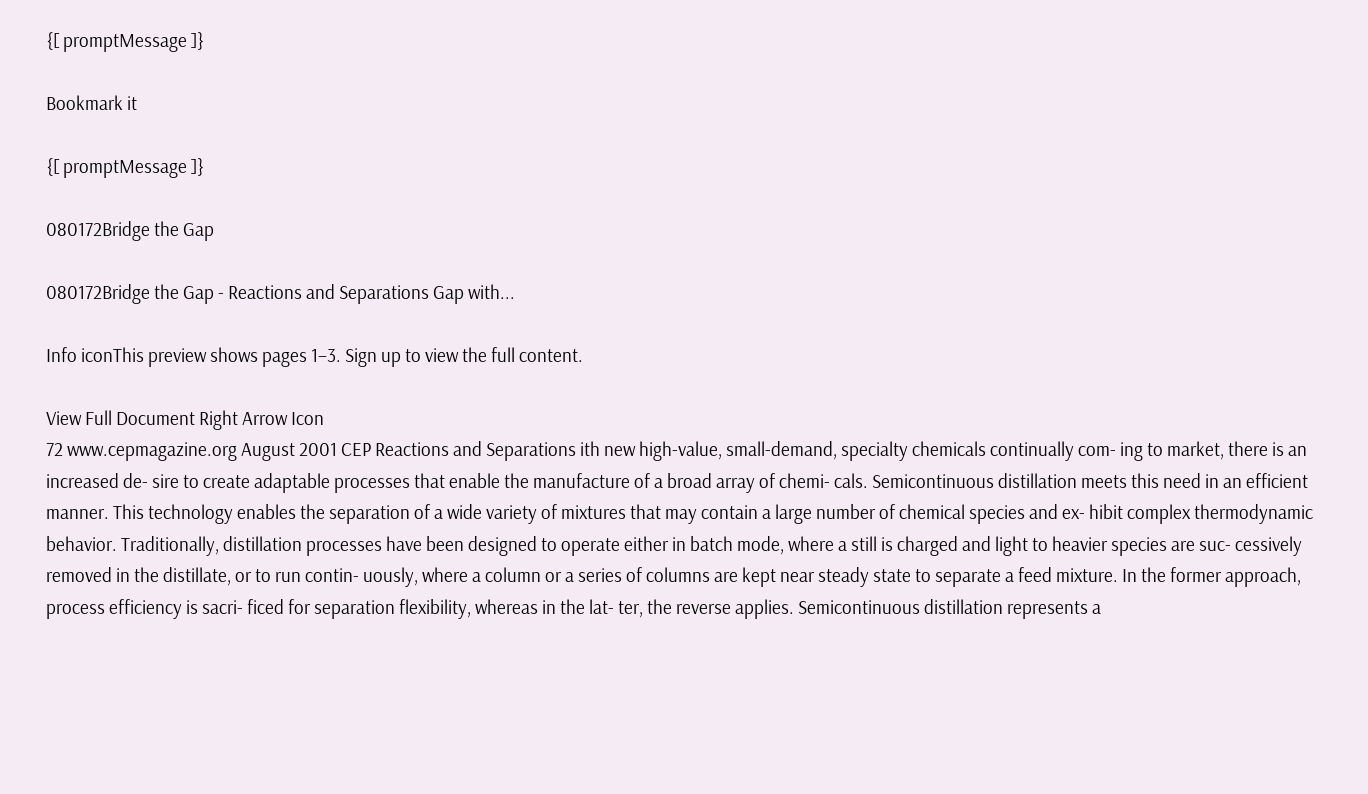{[ promptMessage ]}

Bookmark it

{[ promptMessage ]}

080172Bridge the Gap

080172Bridge the Gap - Reactions and Separations Gap with...

Info iconThis preview shows pages 1–3. Sign up to view the full content.

View Full Document Right Arrow Icon
72 www.cepmagazine.org August 2001 CEP Reactions and Separations ith new high-value, small-demand, specialty chemicals continually com- ing to market, there is an increased de- sire to create adaptable processes that enable the manufacture of a broad array of chemi- cals. Semicontinuous distillation meets this need in an efficient manner. This technology enables the separation of a wide variety of mixtures that may contain a large number of chemical species and ex- hibit complex thermodynamic behavior. Traditionally, distillation processes have been designed to operate either in batch mode, where a still is charged and light to heavier species are suc- cessively removed in the distillate, or to run contin- uously, where a column or a series of columns are kept near steady state to separate a feed mixture. In the former approach, process efficiency is sacri- ficed for separation flexibility, whereas in the lat- ter, the reverse applies. Semicontinuous distillation represents a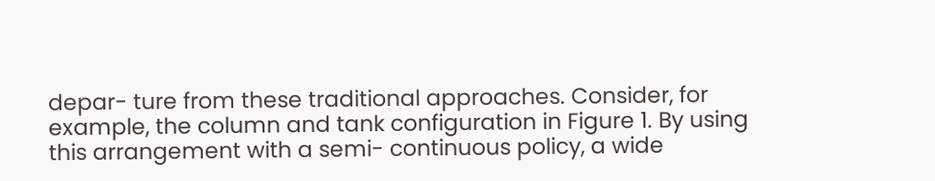depar- ture from these traditional approaches. Consider, for example, the column and tank configuration in Figure 1. By using this arrangement with a semi- continuous policy, a wide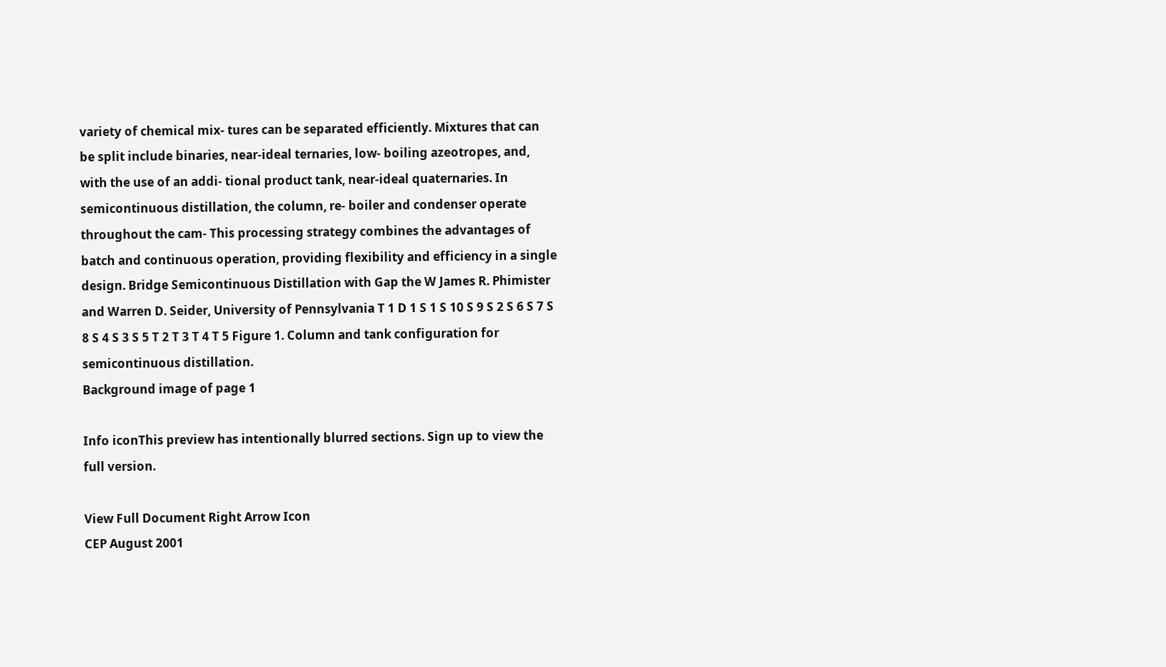variety of chemical mix- tures can be separated efficiently. Mixtures that can be split include binaries, near-ideal ternaries, low- boiling azeotropes, and, with the use of an addi- tional product tank, near-ideal quaternaries. In semicontinuous distillation, the column, re- boiler and condenser operate throughout the cam- This processing strategy combines the advantages of batch and continuous operation, providing flexibility and efficiency in a single design. Bridge Semicontinuous Distillation with Gap the W James R. Phimister and Warren D. Seider, University of Pennsylvania T 1 D 1 S 1 S 10 S 9 S 2 S 6 S 7 S 8 S 4 S 3 S 5 T 2 T 3 T 4 T 5 Figure 1. Column and tank configuration for semicontinuous distillation.
Background image of page 1

Info iconThis preview has intentionally blurred sections. Sign up to view the full version.

View Full Document Right Arrow Icon
CEP August 2001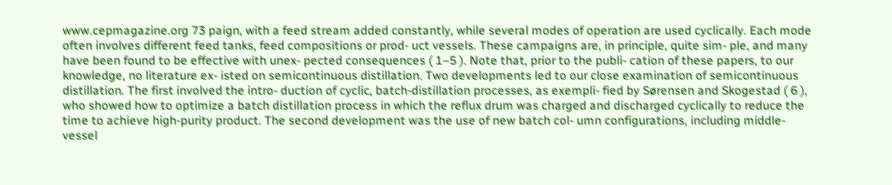www.cepmagazine.org 73 paign, with a feed stream added constantly, while several modes of operation are used cyclically. Each mode often involves different feed tanks, feed compositions or prod- uct vessels. These campaigns are, in principle, quite sim- ple, and many have been found to be effective with unex- pected consequences ( 1–5 ). Note that, prior to the publi- cation of these papers, to our knowledge, no literature ex- isted on semicontinuous distillation. Two developments led to our close examination of semicontinuous distillation. The first involved the intro- duction of cyclic, batch-distillation processes, as exempli- fied by Sørensen and Skogestad ( 6 ), who showed how to optimize a batch distillation process in which the reflux drum was charged and discharged cyclically to reduce the time to achieve high-purity product. The second development was the use of new batch col- umn configurations, including middle-vessel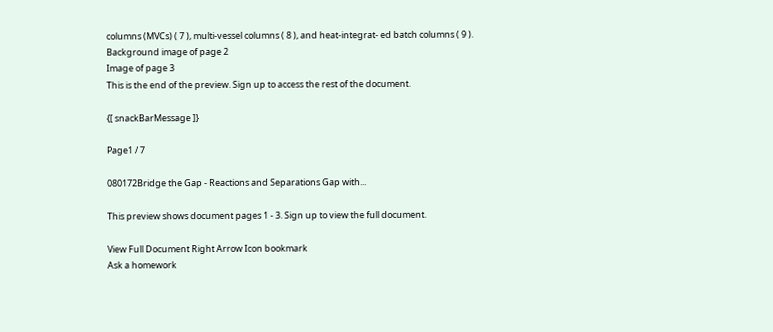columns (MVCs) ( 7 ), multi-vessel columns ( 8 ), and heat-integrat- ed batch columns ( 9 ).
Background image of page 2
Image of page 3
This is the end of the preview. Sign up to access the rest of the document.

{[ snackBarMessage ]}

Page1 / 7

080172Bridge the Gap - Reactions and Separations Gap with...

This preview shows document pages 1 - 3. Sign up to view the full document.

View Full Document Right Arrow Icon bookmark
Ask a homework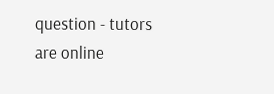question - tutors are online